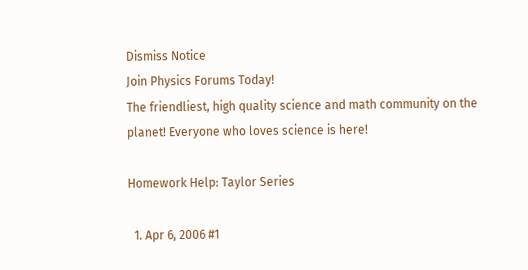Dismiss Notice
Join Physics Forums Today!
The friendliest, high quality science and math community on the planet! Everyone who loves science is here!

Homework Help: Taylor Series

  1. Apr 6, 2006 #1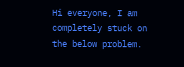Hi everyone, I am completely stuck on the below problem.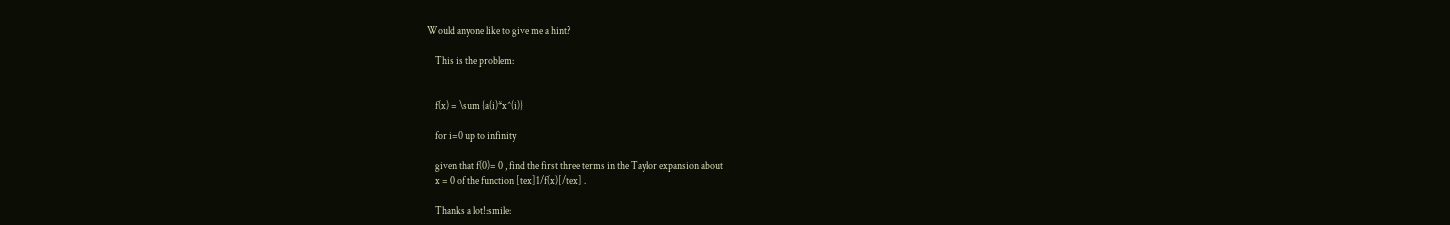Would anyone like to give me a hint?

    This is the problem:


    f(x) = \sum {a(i)*x^(i)}

    for i=0 up to infinity

    given that f(0)= 0 , find the first three terms in the Taylor expansion about
    x = 0 of the function [tex]1/f(x)[/tex] .

    Thanks a lot!:smile: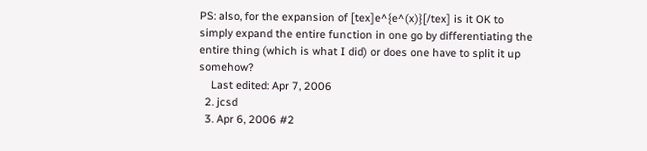PS: also, for the expansion of [tex]e^{e^(x)}[/tex] is it OK to simply expand the entire function in one go by differentiating the entire thing (which is what I did) or does one have to split it up somehow?
    Last edited: Apr 7, 2006
  2. jcsd
  3. Apr 6, 2006 #2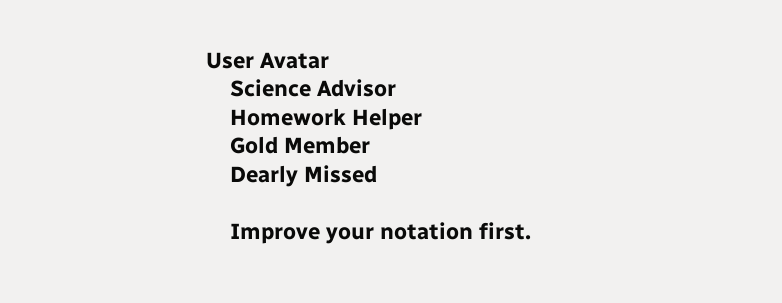User Avatar
    Science Advisor
    Homework Helper
    Gold Member
    Dearly Missed

    Improve your notation first.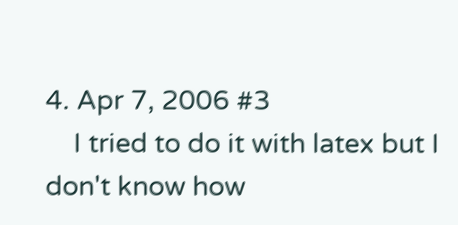4. Apr 7, 2006 #3
    I tried to do it with latex but I don't know how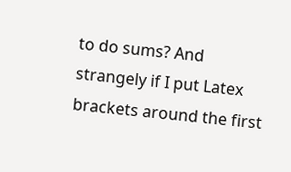to do sums? And strangely if I put Latex brackets around the first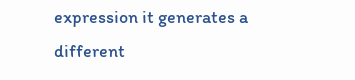expression it generates a different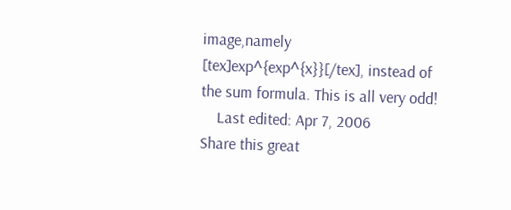image,namely [tex]exp^{exp^{x}}[/tex], instead of the sum formula. This is all very odd!
    Last edited: Apr 7, 2006
Share this great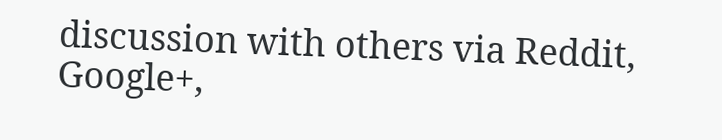discussion with others via Reddit, Google+,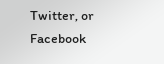Twitter, or Facebook